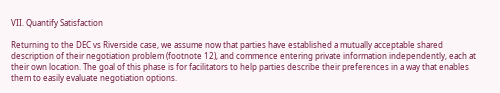VII. Quantify Satisfaction

Returning to the DEC vs Riverside case, we assume now that parties have established a mutually acceptable shared description of their negotiation problem (footnote 12), and commence entering private information independently, each at their own location. The goal of this phase is for facilitators to help parties describe their preferences in a way that enables them to easily evaluate negotiation options.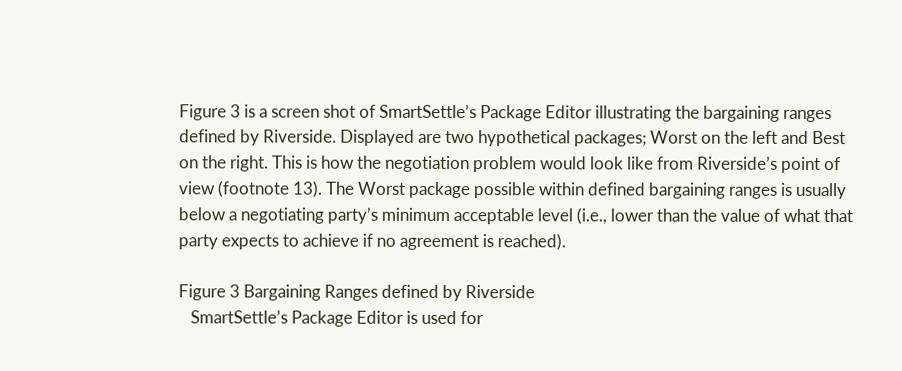Figure 3 is a screen shot of SmartSettle’s Package Editor illustrating the bargaining ranges defined by Riverside. Displayed are two hypothetical packages; Worst on the left and Best on the right. This is how the negotiation problem would look like from Riverside’s point of view (footnote 13). The Worst package possible within defined bargaining ranges is usually below a negotiating party’s minimum acceptable level (i.e., lower than the value of what that party expects to achieve if no agreement is reached).

Figure 3 Bargaining Ranges defined by Riverside
   SmartSettle’s Package Editor is used for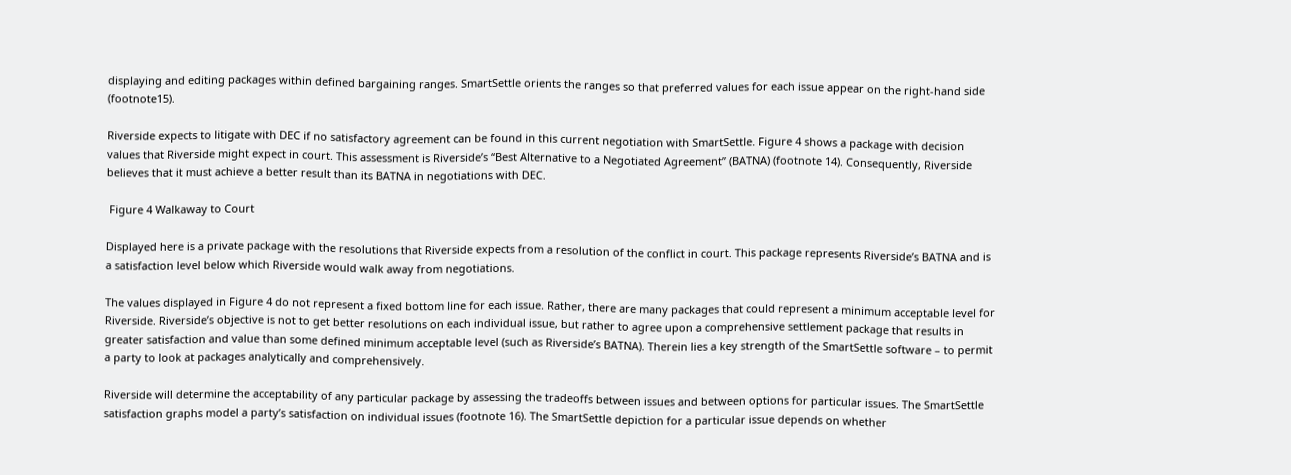displaying and editing packages within defined bargaining ranges. SmartSettle orients the ranges so that preferred values for each issue appear on the right-hand side (footnote15).

Riverside expects to litigate with DEC if no satisfactory agreement can be found in this current negotiation with SmartSettle. Figure 4 shows a package with decision values that Riverside might expect in court. This assessment is Riverside’s “Best Alternative to a Negotiated Agreement” (BATNA) (footnote 14). Consequently, Riverside believes that it must achieve a better result than its BATNA in negotiations with DEC.

 Figure 4 Walkaway to Court

Displayed here is a private package with the resolutions that Riverside expects from a resolution of the conflict in court. This package represents Riverside’s BATNA and is a satisfaction level below which Riverside would walk away from negotiations.

The values displayed in Figure 4 do not represent a fixed bottom line for each issue. Rather, there are many packages that could represent a minimum acceptable level for Riverside. Riverside’s objective is not to get better resolutions on each individual issue, but rather to agree upon a comprehensive settlement package that results in greater satisfaction and value than some defined minimum acceptable level (such as Riverside’s BATNA). Therein lies a key strength of the SmartSettle software – to permit a party to look at packages analytically and comprehensively.

Riverside will determine the acceptability of any particular package by assessing the tradeoffs between issues and between options for particular issues. The SmartSettle satisfaction graphs model a party’s satisfaction on individual issues (footnote 16). The SmartSettle depiction for a particular issue depends on whether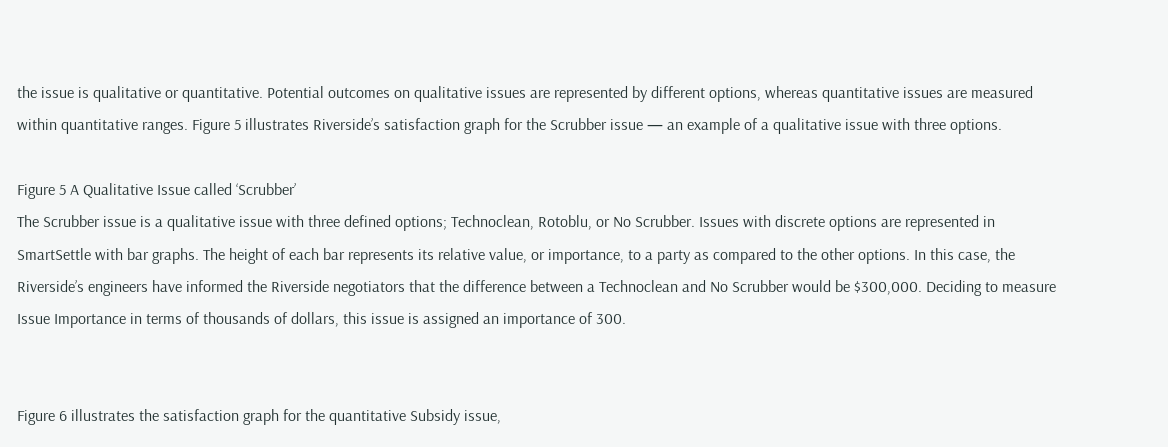the issue is qualitative or quantitative. Potential outcomes on qualitative issues are represented by different options, whereas quantitative issues are measured within quantitative ranges. Figure 5 illustrates Riverside’s satisfaction graph for the Scrubber issue — an example of a qualitative issue with three options.

Figure 5 A Qualitative Issue called ‘Scrubber’
The Scrubber issue is a qualitative issue with three defined options; Technoclean, Rotoblu, or No Scrubber. Issues with discrete options are represented in SmartSettle with bar graphs. The height of each bar represents its relative value, or importance, to a party as compared to the other options. In this case, the Riverside’s engineers have informed the Riverside negotiators that the difference between a Technoclean and No Scrubber would be $300,000. Deciding to measure Issue Importance in terms of thousands of dollars, this issue is assigned an importance of 300.


Figure 6 illustrates the satisfaction graph for the quantitative Subsidy issue,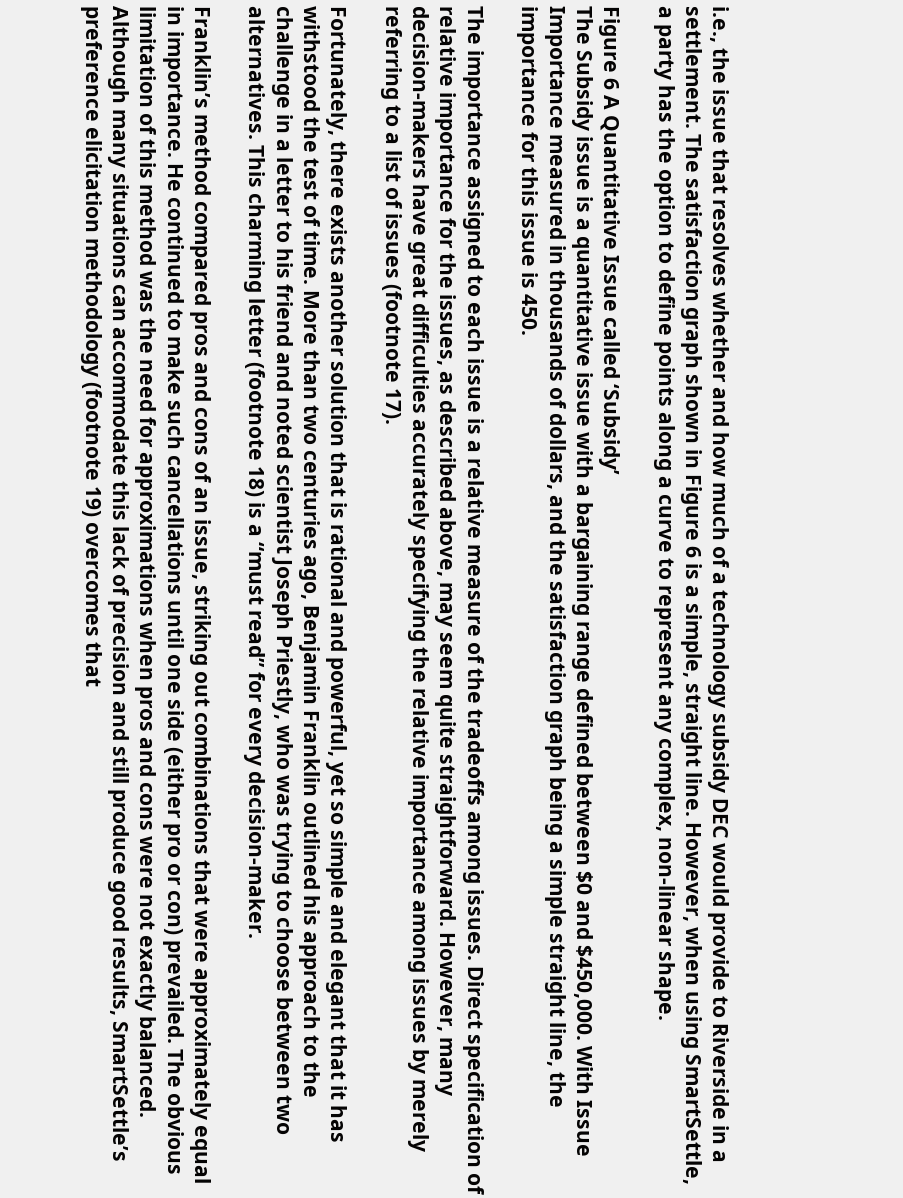i.e., the issue that resolves whether and how much of a technology subsidy DEC would provide to Riverside in a settlement. The satisfaction graph shown in Figure 6 is a simple, straight line. However, when using SmartSettle, a party has the option to define points along a curve to represent any complex, non-linear shape.

Figure 6 A Quantitative Issue called ‘Subsidy’
The Subsidy issue is a quantitative issue with a bargaining range defined between $0 and $450,000. With Issue Importance measured in thousands of dollars, and the satisfaction graph being a simple straight line, the importance for this issue is 450.

The importance assigned to each issue is a relative measure of the tradeoffs among issues. Direct specification of relative importance for the issues, as described above, may seem quite straightforward. However, many decision-makers have great difficulties accurately specifying the relative importance among issues by merely referring to a list of issues (footnote 17).

Fortunately, there exists another solution that is rational and powerful, yet so simple and elegant that it has withstood the test of time. More than two centuries ago, Benjamin Franklin outlined his approach to the challenge in a letter to his friend and noted scientist Joseph Priestly, who was trying to choose between two alternatives. This charming letter (footnote 18) is a “must read” for every decision-maker.

Franklin’s method compared pros and cons of an issue, striking out combinations that were approximately equal in importance. He continued to make such cancellations until one side (either pro or con) prevailed. The obvious limitation of this method was the need for approximations when pros and cons were not exactly balanced. Although many situations can accommodate this lack of precision and still produce good results, SmartSettle’s preference elicitation methodology (footnote 19) overcomes that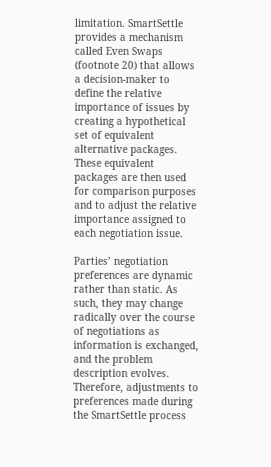limitation. SmartSettle provides a mechanism called Even Swaps (footnote 20) that allows a decision-maker to define the relative importance of issues by creating a hypothetical set of equivalent alternative packages. These equivalent packages are then used for comparison purposes and to adjust the relative importance assigned to each negotiation issue.

Parties’ negotiation preferences are dynamic rather than static. As such, they may change radically over the course of negotiations as information is exchanged, and the problem description evolves. Therefore, adjustments to preferences made during the SmartSettle process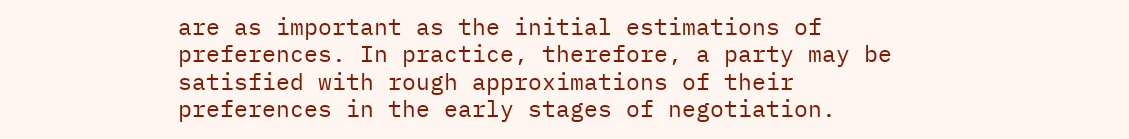are as important as the initial estimations of preferences. In practice, therefore, a party may be satisfied with rough approximations of their preferences in the early stages of negotiation.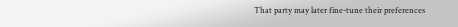That party may later fine-tune their preferences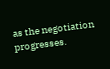as the negotiation progresses.